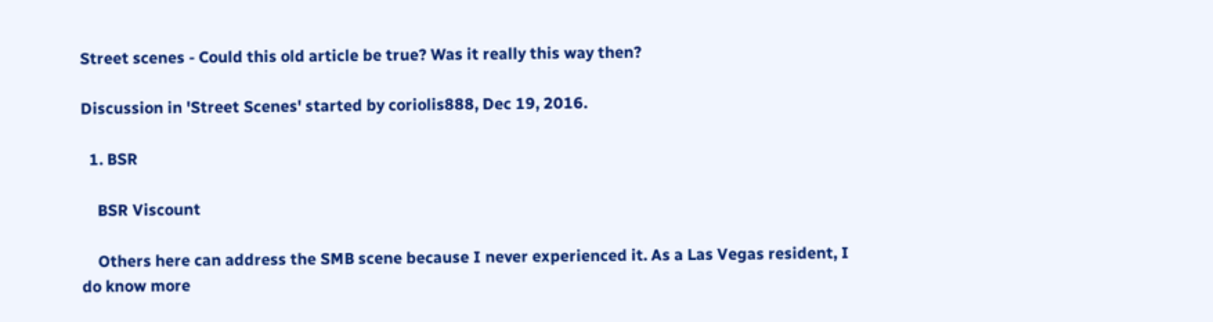Street scenes - Could this old article be true? Was it really this way then?

Discussion in 'Street Scenes' started by coriolis888, Dec 19, 2016.

  1. BSR

    BSR Viscount

    Others here can address the SMB scene because I never experienced it. As a Las Vegas resident, I do know more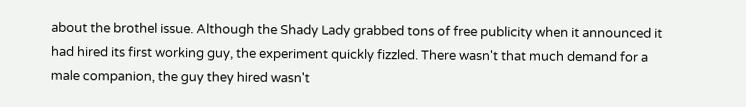about the brothel issue. Although the Shady Lady grabbed tons of free publicity when it announced it had hired its first working guy, the experiment quickly fizzled. There wasn't that much demand for a male companion, the guy they hired wasn't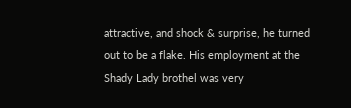attractive, and shock & surprise, he turned out to be a flake. His employment at the Shady Lady brothel was very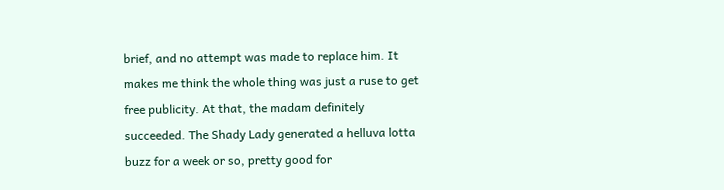brief, and no attempt was made to replace him. It makes me think the whole thing was just a ruse to get free publicity. At that, the madam definitely succeeded. The Shady Lady generated a helluva lotta buzz for a week or so, pretty good for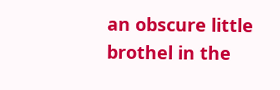an obscure little brothel in the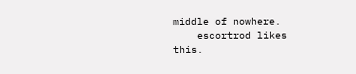middle of nowhere.
    escortrod likes this.